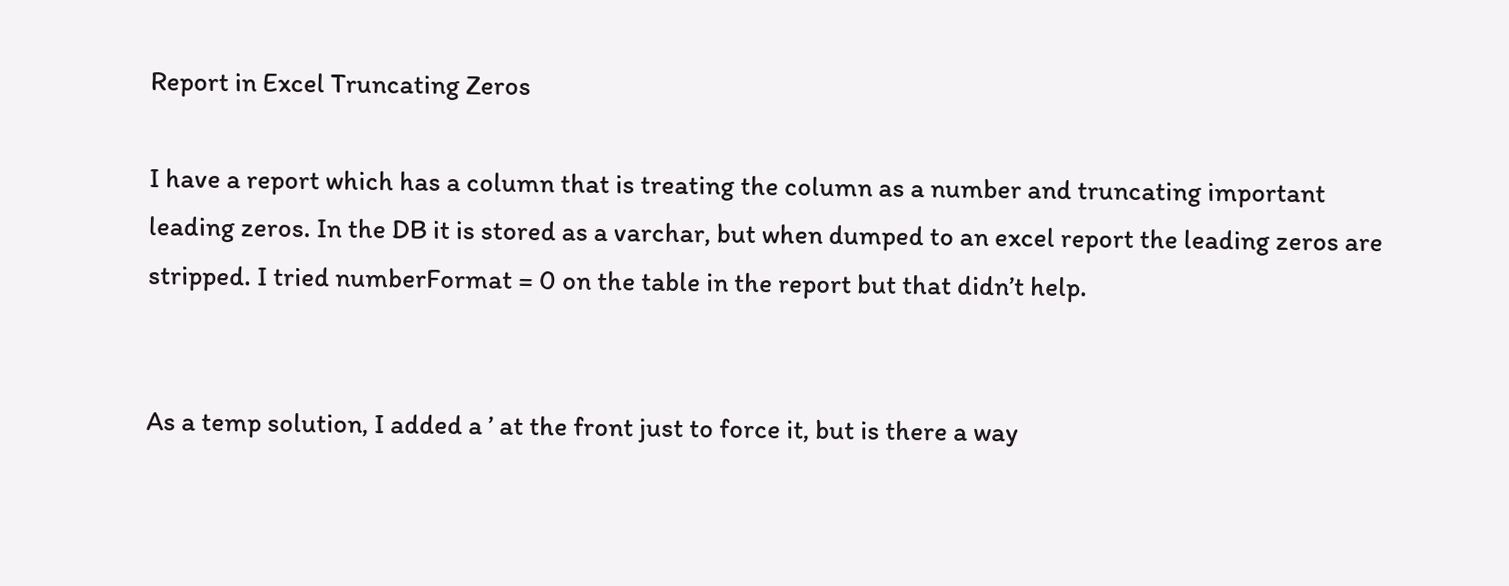Report in Excel Truncating Zeros

I have a report which has a column that is treating the column as a number and truncating important leading zeros. In the DB it is stored as a varchar, but when dumped to an excel report the leading zeros are stripped. I tried numberFormat = 0 on the table in the report but that didn’t help.


As a temp solution, I added a ’ at the front just to force it, but is there a way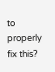to properly fix this?